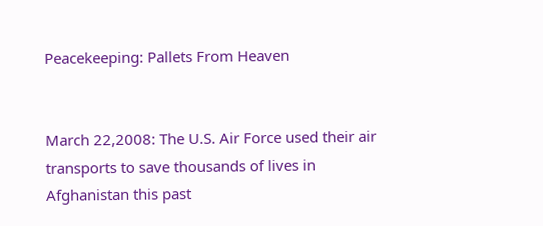Peacekeeping: Pallets From Heaven


March 22,2008: The U.S. Air Force used their air transports to save thousands of lives in Afghanistan this past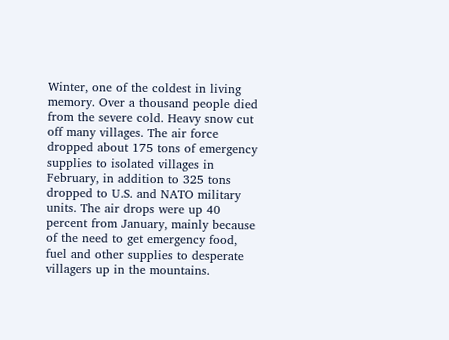Winter, one of the coldest in living memory. Over a thousand people died from the severe cold. Heavy snow cut off many villages. The air force dropped about 175 tons of emergency supplies to isolated villages in February, in addition to 325 tons dropped to U.S. and NATO military units. The air drops were up 40 percent from January, mainly because of the need to get emergency food, fuel and other supplies to desperate villagers up in the mountains.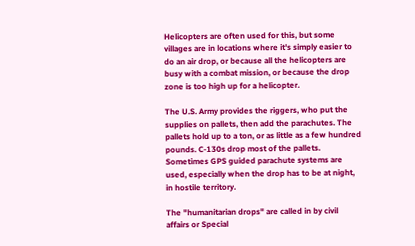Helicopters are often used for this, but some villages are in locations where it's simply easier to do an air drop, or because all the helicopters are busy with a combat mission, or because the drop zone is too high up for a helicopter.

The U.S. Army provides the riggers, who put the supplies on pallets, then add the parachutes. The pallets hold up to a ton, or as little as a few hundred pounds. C-130s drop most of the pallets. Sometimes GPS guided parachute systems are used, especially when the drop has to be at night, in hostile territory.

The "humanitarian drops" are called in by civil affairs or Special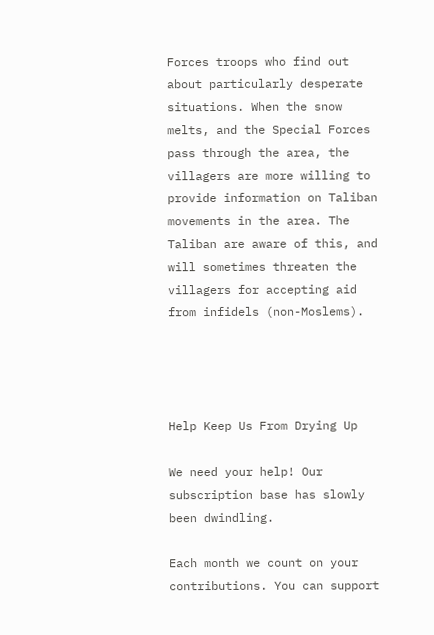Forces troops who find out about particularly desperate situations. When the snow melts, and the Special Forces pass through the area, the villagers are more willing to provide information on Taliban movements in the area. The Taliban are aware of this, and will sometimes threaten the villagers for accepting aid from infidels (non-Moslems).




Help Keep Us From Drying Up

We need your help! Our subscription base has slowly been dwindling.

Each month we count on your contributions. You can support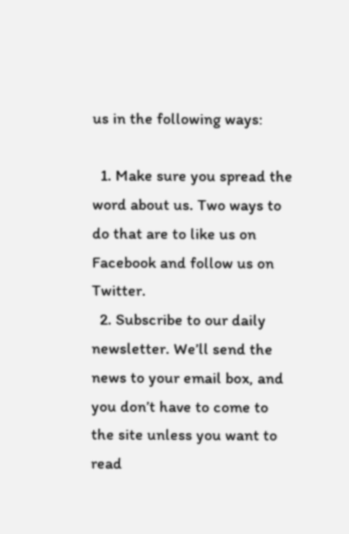us in the following ways:

  1. Make sure you spread the word about us. Two ways to do that are to like us on Facebook and follow us on Twitter.
  2. Subscribe to our daily newsletter. We’ll send the news to your email box, and you don’t have to come to the site unless you want to read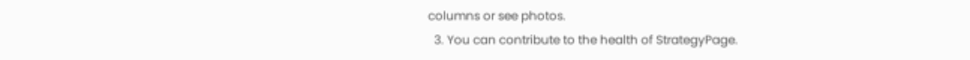columns or see photos.
  3. You can contribute to the health of StrategyPage.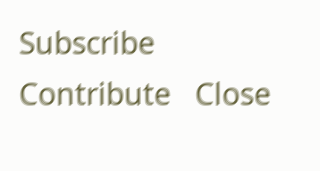Subscribe   Contribute   Close